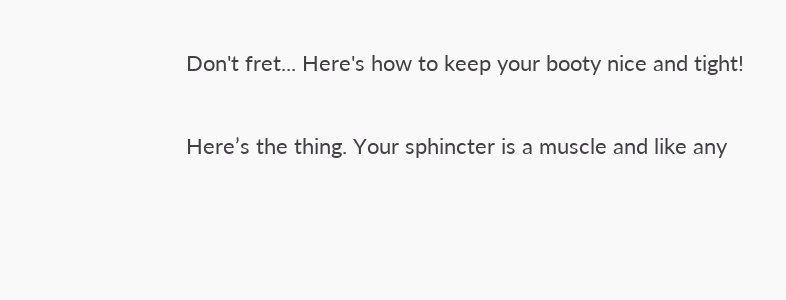Don't fret... Here's how to keep your booty nice and tight!

Here’s the thing. Your sphincter is a muscle and like any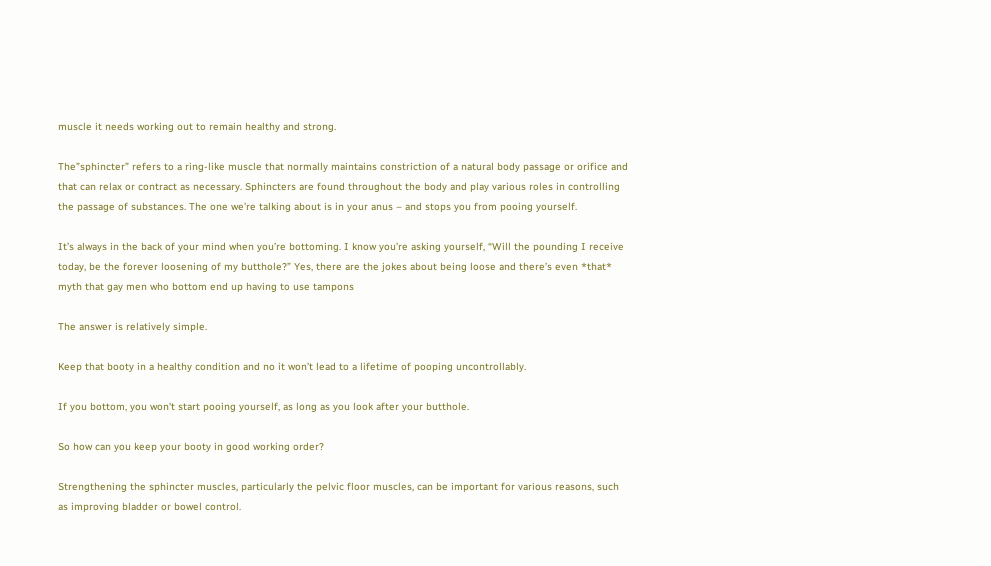muscle it needs working out to remain healthy and strong.

The”sphincter” refers to a ring-like muscle that normally maintains constriction of a natural body passage or orifice and that can relax or contract as necessary. Sphincters are found throughout the body and play various roles in controlling the passage of substances. The one we’re talking about is in your anus – and stops you from pooing yourself.

It’s always in the back of your mind when you’re bottoming. I know you’re asking yourself, “Will the pounding I receive today, be the forever loosening of my butthole?” Yes, there are the jokes about being loose and there’s even *that* myth that gay men who bottom end up having to use tampons

The answer is relatively simple.

Keep that booty in a healthy condition and no it won’t lead to a lifetime of pooping uncontrollably.

If you bottom, you won't start pooing yourself, as long as you look after your butthole.

So how can you keep your booty in good working order?

Strengthening the sphincter muscles, particularly the pelvic floor muscles, can be important for various reasons, such as improving bladder or bowel control.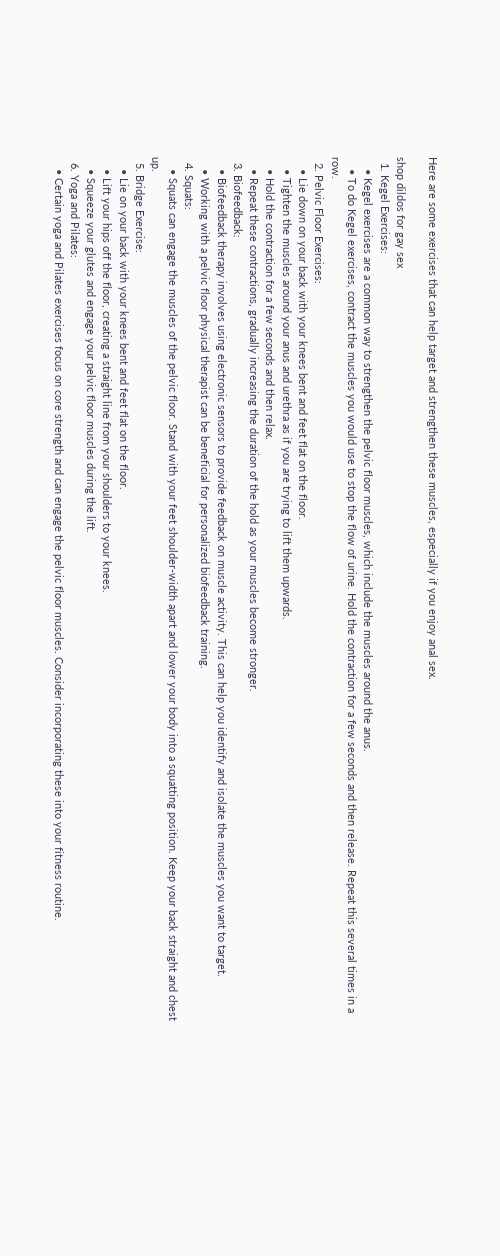Here are some exercises that can help target and strengthen these muscles, especially if you enjoy anal sex.

shop dildos for gay sex
  1. Kegel Exercises:
    • Kegel exercises are a common way to strengthen the pelvic floor muscles, which include the muscles around the anus.
    • To do Kegel exercises, contract the muscles you would use to stop the flow of urine. Hold the contraction for a few seconds and then release. Repeat this several times in a row.
  2. Pelvic Floor Exercises:
    • Lie down on your back with your knees bent and feet flat on the floor.
    • Tighten the muscles around your anus and urethra as if you are trying to lift them upwards.
    • Hold the contraction for a few seconds and then relax.
    • Repeat these contractions, gradually increasing the duration of the hold as your muscles become stronger.
  3. Biofeedback:
    • Biofeedback therapy involves using electronic sensors to provide feedback on muscle activity. This can help you identify and isolate the muscles you want to target.
    • Working with a pelvic floor physical therapist can be beneficial for personalized biofeedback training.
  4. Squats:
    • Squats can engage the muscles of the pelvic floor. Stand with your feet shoulder-width apart and lower your body into a squatting position. Keep your back straight and chest up.
  5. Bridge Exercise:
    • Lie on your back with your knees bent and feet flat on the floor.
    • Lift your hips off the floor, creating a straight line from your shoulders to your knees.
    • Squeeze your glutes and engage your pelvic floor muscles during the lift.
  6. Yoga and Pilates:
    • Certain yoga and Pilates exercises focus on core strength and can engage the pelvic floor muscles. Consider incorporating these into your fitness routine.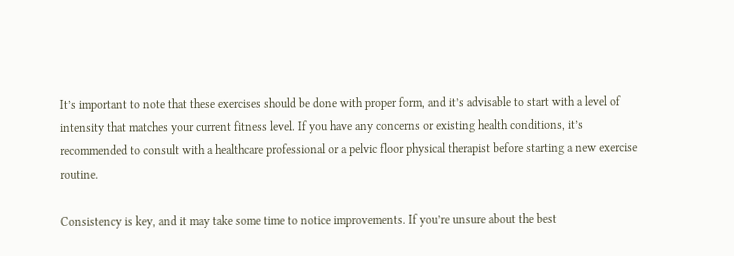It’s important to note that these exercises should be done with proper form, and it’s advisable to start with a level of intensity that matches your current fitness level. If you have any concerns or existing health conditions, it’s recommended to consult with a healthcare professional or a pelvic floor physical therapist before starting a new exercise routine.

Consistency is key, and it may take some time to notice improvements. If you’re unsure about the best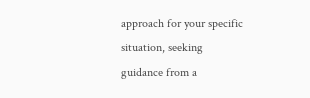approach for your specific situation, seeking guidance from a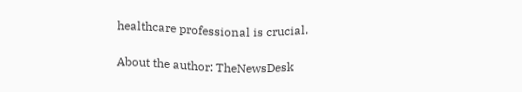healthcare professional is crucial.

About the author: TheNewsDesk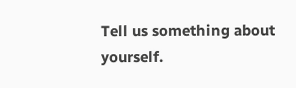Tell us something about yourself.